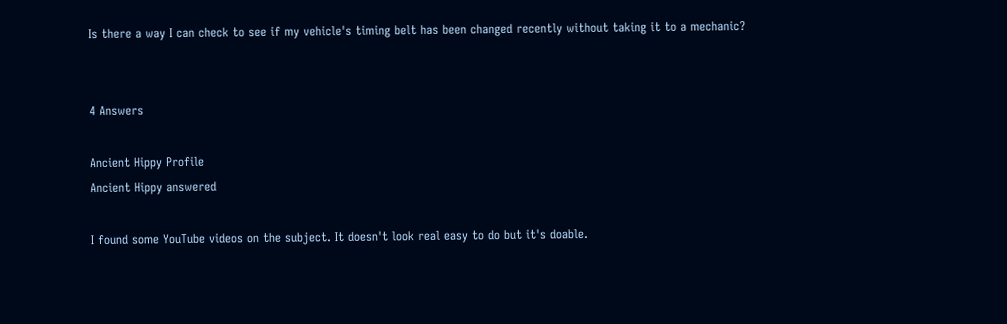Is there a way I can check to see if my vehicle's timing belt has been changed recently without taking it to a mechanic?


4 Answers

Ancient Hippy Profile
Ancient Hippy answered

I found some YouTube videos on the subject. It doesn't look real easy to do but it's doable.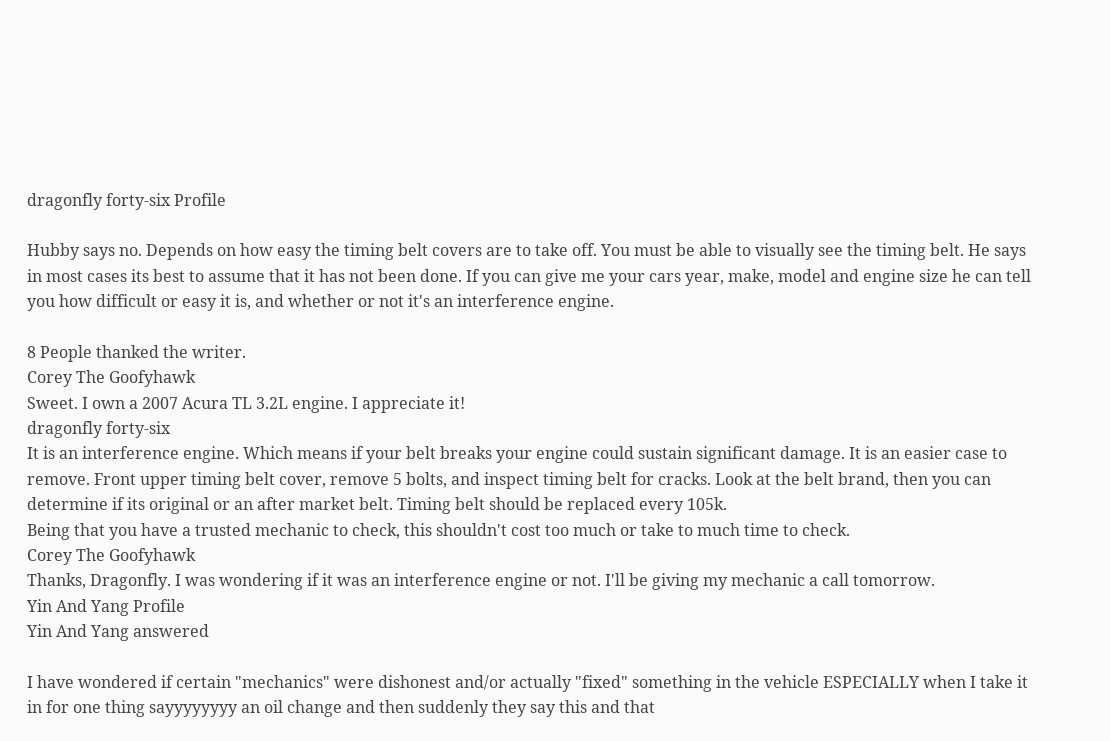dragonfly forty-six Profile

Hubby says no. Depends on how easy the timing belt covers are to take off. You must be able to visually see the timing belt. He says in most cases its best to assume that it has not been done. If you can give me your cars year, make, model and engine size he can tell you how difficult or easy it is, and whether or not it's an interference engine.

8 People thanked the writer.
Corey The Goofyhawk
Sweet. I own a 2007 Acura TL 3.2L engine. I appreciate it!
dragonfly forty-six
It is an interference engine. Which means if your belt breaks your engine could sustain significant damage. It is an easier case to remove. Front upper timing belt cover, remove 5 bolts, and inspect timing belt for cracks. Look at the belt brand, then you can determine if its original or an after market belt. Timing belt should be replaced every 105k.
Being that you have a trusted mechanic to check, this shouldn't cost too much or take to much time to check.
Corey The Goofyhawk
Thanks, Dragonfly. I was wondering if it was an interference engine or not. I'll be giving my mechanic a call tomorrow.
Yin And Yang Profile
Yin And Yang answered

I have wondered if certain "mechanics" were dishonest and/or actually "fixed" something in the vehicle ESPECIALLY when I take it in for one thing sayyyyyyyy an oil change and then suddenly they say this and that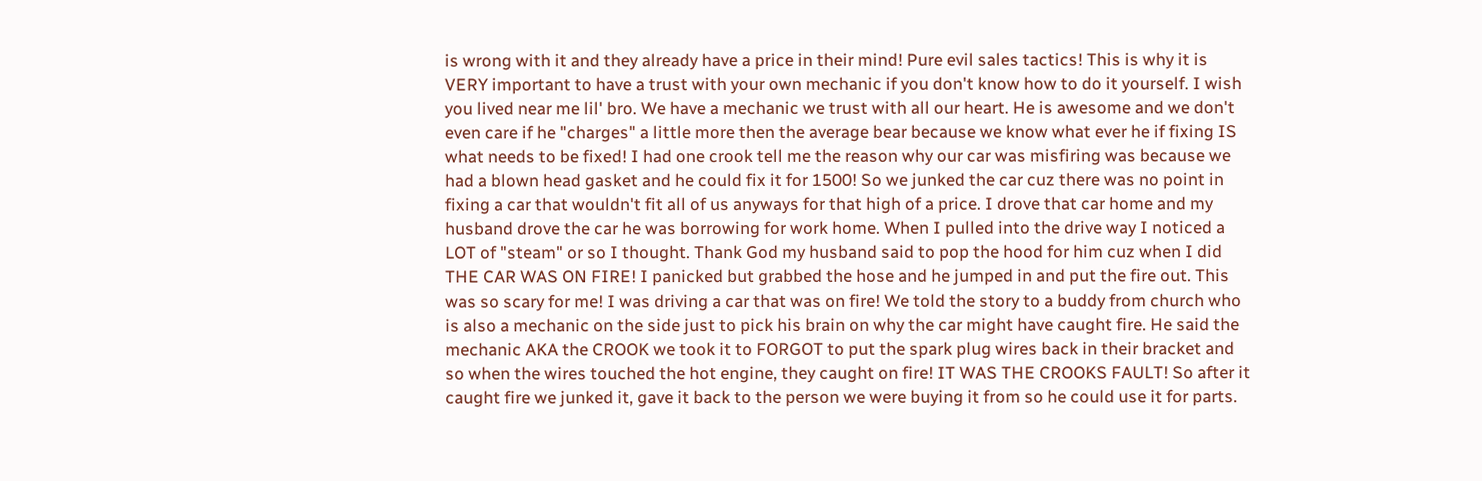is wrong with it and they already have a price in their mind! Pure evil sales tactics! This is why it is VERY important to have a trust with your own mechanic if you don't know how to do it yourself. I wish you lived near me lil' bro. We have a mechanic we trust with all our heart. He is awesome and we don't even care if he "charges" a little more then the average bear because we know what ever he if fixing IS what needs to be fixed! I had one crook tell me the reason why our car was misfiring was because we had a blown head gasket and he could fix it for 1500! So we junked the car cuz there was no point in fixing a car that wouldn't fit all of us anyways for that high of a price. I drove that car home and my husband drove the car he was borrowing for work home. When I pulled into the drive way I noticed a LOT of "steam" or so I thought. Thank God my husband said to pop the hood for him cuz when I did THE CAR WAS ON FIRE! I panicked but grabbed the hose and he jumped in and put the fire out. This was so scary for me! I was driving a car that was on fire! We told the story to a buddy from church who is also a mechanic on the side just to pick his brain on why the car might have caught fire. He said the mechanic AKA the CROOK we took it to FORGOT to put the spark plug wires back in their bracket and so when the wires touched the hot engine, they caught on fire! IT WAS THE CROOKS FAULT! So after it caught fire we junked it, gave it back to the person we were buying it from so he could use it for parts.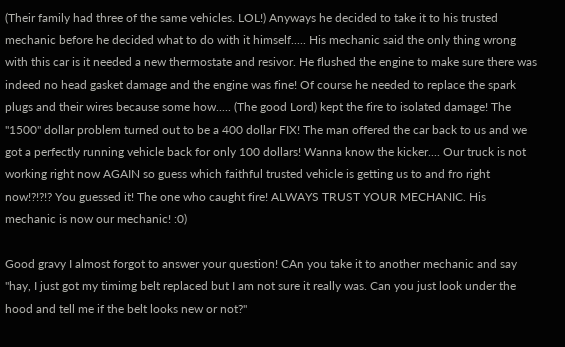(Their family had three of the same vehicles. LOL!) Anyways he decided to take it to his trusted mechanic before he decided what to do with it himself..... His mechanic said the only thing wrong with this car is it needed a new thermostate and resivor. He flushed the engine to make sure there was indeed no head gasket damage and the engine was fine! Of course he needed to replace the spark plugs and their wires because some how..... (The good Lord) kept the fire to isolated damage! The "1500" dollar problem turned out to be a 400 dollar FIX! The man offered the car back to us and we got a perfectly running vehicle back for only 100 dollars! Wanna know the kicker.... Our truck is not working right now AGAIN so guess which faithful trusted vehicle is getting us to and fro right now!?!?!? You guessed it! The one who caught fire! ALWAYS TRUST YOUR MECHANIC. His mechanic is now our mechanic! :0)

Good gravy I almost forgot to answer your question! CAn you take it to another mechanic and say "hay, I just got my timimg belt replaced but I am not sure it really was. Can you just look under the hood and tell me if the belt looks new or not?"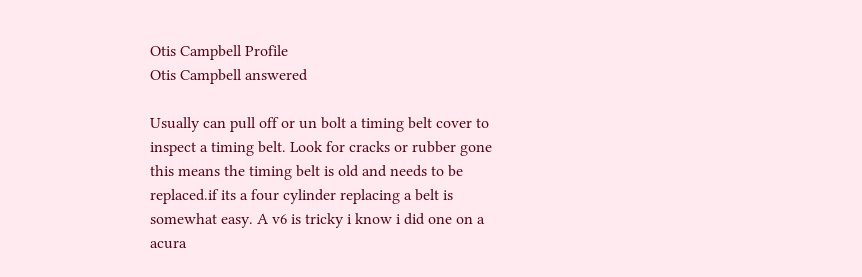Otis Campbell Profile
Otis Campbell answered

Usually can pull off or un bolt a timing belt cover to inspect a timing belt. Look for cracks or rubber gone this means the timing belt is old and needs to be replaced.if its a four cylinder replacing a belt is somewhat easy. A v6 is tricky i know i did one on a acura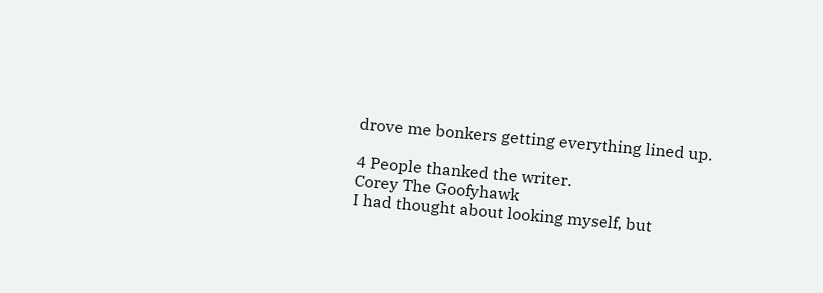drove me bonkers getting everything lined up.

4 People thanked the writer.
Corey The Goofyhawk
I had thought about looking myself, but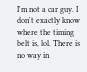I'm not a car guy. I don't exactly know where the timing belt is, lol. There is no way in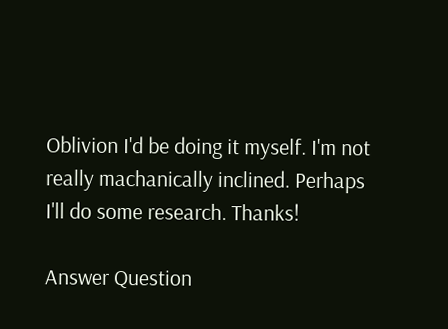Oblivion I'd be doing it myself. I'm not really machanically inclined. Perhaps I'll do some research. Thanks!

Answer Question